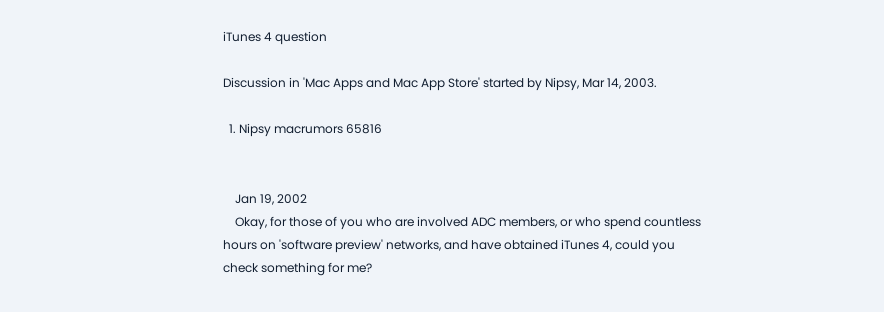iTunes 4 question

Discussion in 'Mac Apps and Mac App Store' started by Nipsy, Mar 14, 2003.

  1. Nipsy macrumors 65816


    Jan 19, 2002
    Okay, for those of you who are involved ADC members, or who spend countless hours on 'software preview' networks, and have obtained iTunes 4, could you check something for me?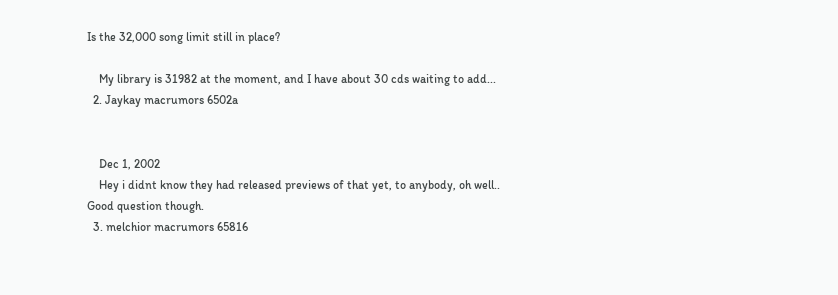Is the 32,000 song limit still in place?

    My library is 31982 at the moment, and I have about 30 cds waiting to add...
  2. Jaykay macrumors 6502a


    Dec 1, 2002
    Hey i didnt know they had released previews of that yet, to anybody, oh well.. Good question though.
  3. melchior macrumors 65816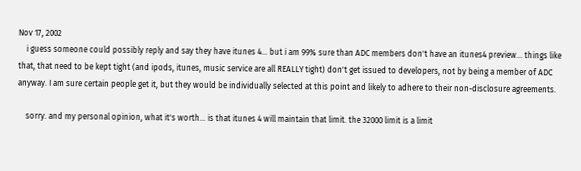Nov 17, 2002
    i guess someone could possibly reply and say they have itunes 4... but i am 99% sure than ADC members don't have an itunes4 preview... things like that, that need to be kept tight (and ipods, itunes, music service are all REALLY tight) don't get issued to developers, not by being a member of ADC anyway. I am sure certain people get it, but they would be individually selected at this point and likely to adhere to their non-disclosure agreements.

    sorry. and my personal opinion, what it's worth... is that itunes 4 will maintain that limit. the 32000 limit is a limit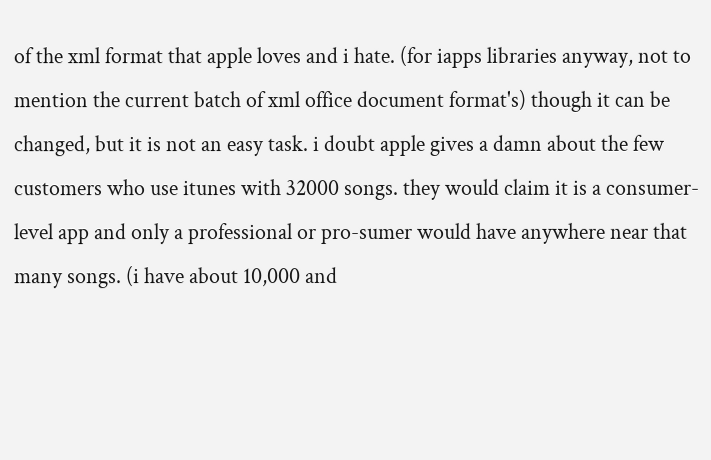of the xml format that apple loves and i hate. (for iapps libraries anyway, not to mention the current batch of xml office document format's) though it can be changed, but it is not an easy task. i doubt apple gives a damn about the few customers who use itunes with 32000 songs. they would claim it is a consumer-level app and only a professional or pro-sumer would have anywhere near that many songs. (i have about 10,000 and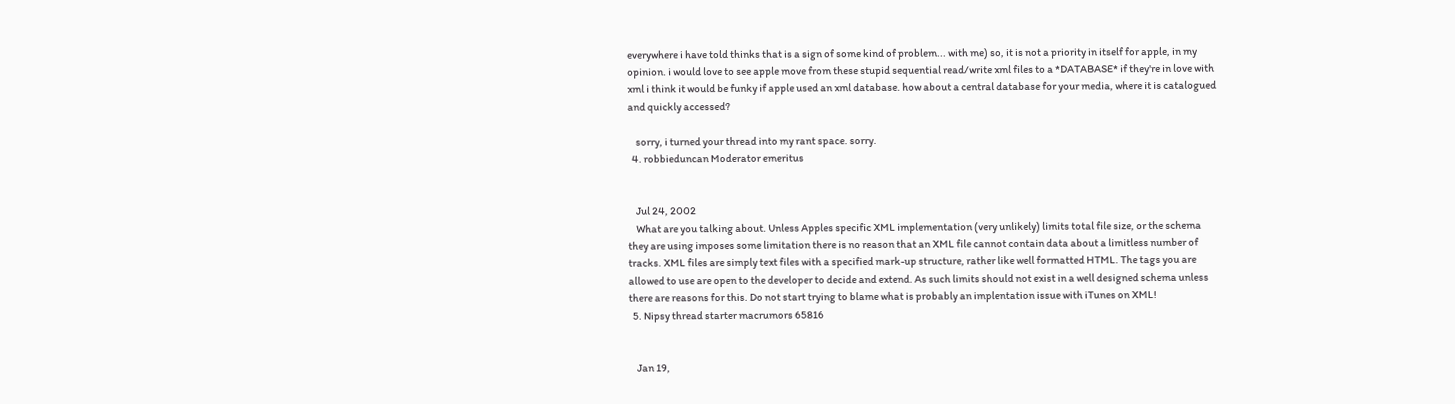everywhere i have told thinks that is a sign of some kind of problem... with me) so, it is not a priority in itself for apple, in my opinion. i would love to see apple move from these stupid sequential read/write xml files to a *DATABASE* if they're in love with xml i think it would be funky if apple used an xml database. how about a central database for your media, where it is catalogued and quickly accessed?

    sorry, i turned your thread into my rant space. sorry.
  4. robbieduncan Moderator emeritus


    Jul 24, 2002
    What are you talking about. Unless Apples specific XML implementation (very unlikely) limits total file size, or the schema they are using imposes some limitation there is no reason that an XML file cannot contain data about a limitless number of tracks. XML files are simply text files with a specified mark-up structure, rather like well formatted HTML. The tags you are allowed to use are open to the developer to decide and extend. As such limits should not exist in a well designed schema unless there are reasons for this. Do not start trying to blame what is probably an implentation issue with iTunes on XML!
  5. Nipsy thread starter macrumors 65816


    Jan 19,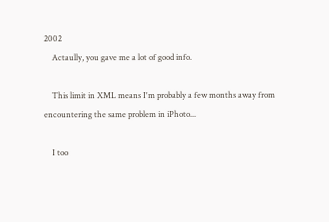2002
    Actaully, you gave me a lot of good info.

    This limit in XML means I'm probably a few months away from encountering the same problem in iPhoto...

    I too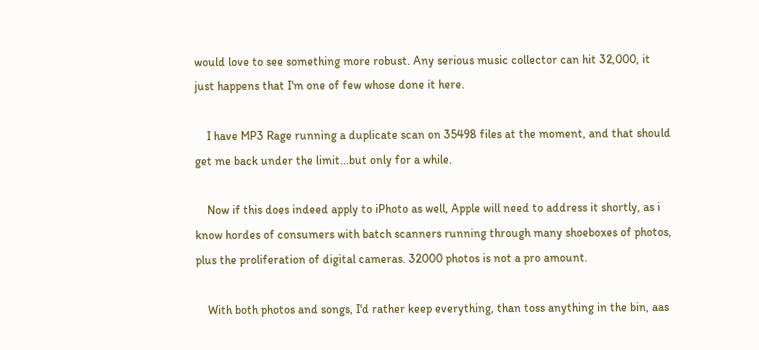would love to see something more robust. Any serious music collector can hit 32,000, it just happens that I'm one of few whose done it here.

    I have MP3 Rage running a duplicate scan on 35498 files at the moment, and that should get me back under the limit...but only for a while.

    Now if this does indeed apply to iPhoto as well, Apple will need to address it shortly, as i know hordes of consumers with batch scanners running through many shoeboxes of photos, plus the proliferation of digital cameras. 32000 photos is not a pro amount.

    With both photos and songs, I'd rather keep everything, than toss anything in the bin, aas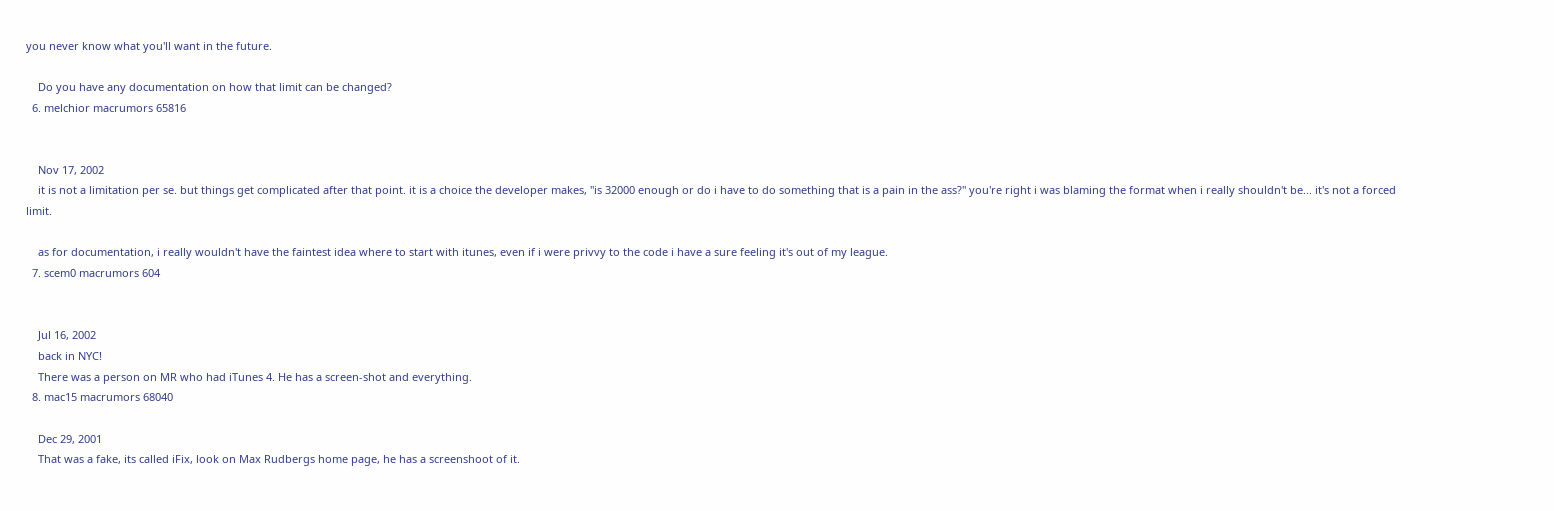you never know what you'll want in the future.

    Do you have any documentation on how that limit can be changed?
  6. melchior macrumors 65816


    Nov 17, 2002
    it is not a limitation per se. but things get complicated after that point. it is a choice the developer makes, "is 32000 enough or do i have to do something that is a pain in the ass?" you're right i was blaming the format when i really shouldn't be... it's not a forced limit.

    as for documentation, i really wouldn't have the faintest idea where to start with itunes, even if i were privvy to the code i have a sure feeling it's out of my league.
  7. scem0 macrumors 604


    Jul 16, 2002
    back in NYC!
    There was a person on MR who had iTunes 4. He has a screen-shot and everything.
  8. mac15 macrumors 68040

    Dec 29, 2001
    That was a fake, its called iFix, look on Max Rudbergs home page, he has a screenshoot of it.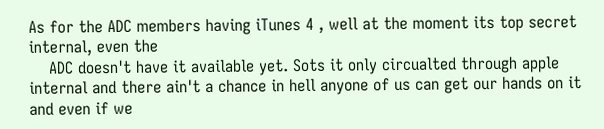As for the ADC members having iTunes 4 , well at the moment its top secret internal, even the
    ADC doesn't have it available yet. Sots it only circualted through apple internal and there ain't a chance in hell anyone of us can get our hands on it and even if we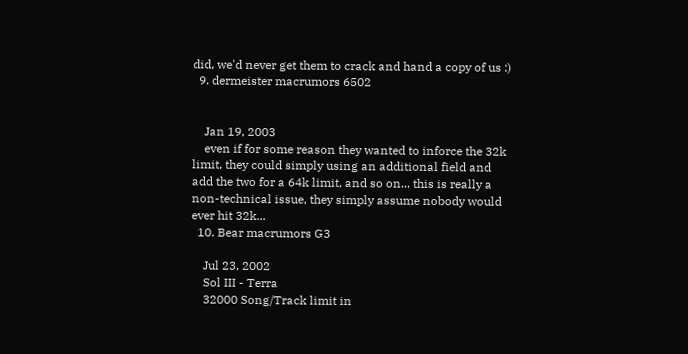did, we'd never get them to crack and hand a copy of us :)
  9. dermeister macrumors 6502


    Jan 19, 2003
    even if for some reason they wanted to inforce the 32k limit, they could simply using an additional field and add the two for a 64k limit, and so on... this is really a non-technical issue, they simply assume nobody would ever hit 32k...
  10. Bear macrumors G3

    Jul 23, 2002
    Sol III - Terra
    32000 Song/Track limit in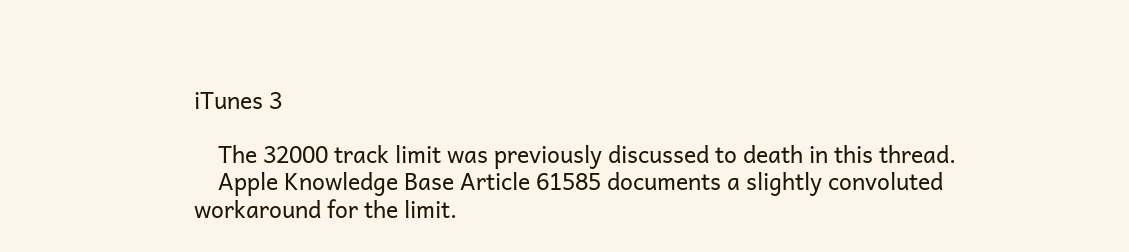iTunes 3

    The 32000 track limit was previously discussed to death in this thread.
    Apple Knowledge Base Article 61585 documents a slightly convoluted workaround for the limit.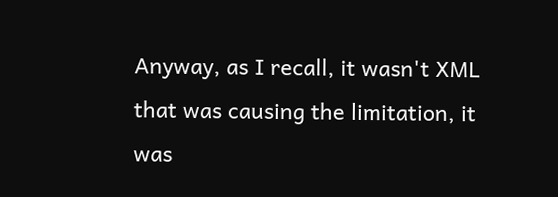Anyway, as I recall, it wasn't XML that was causing the limitation, it was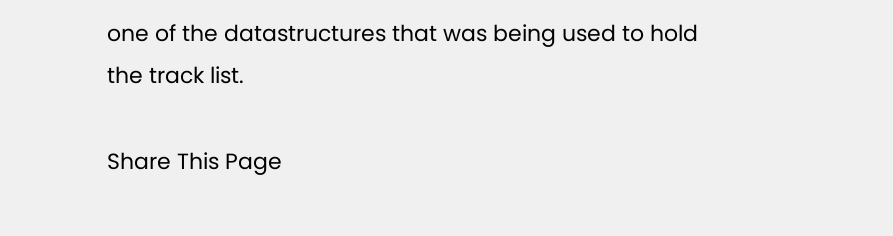one of the datastructures that was being used to hold the track list.

Share This Page